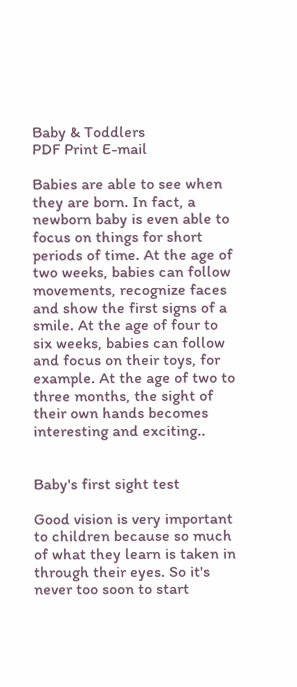Baby & Toddlers
PDF Print E-mail

Babies are able to see when they are born. In fact, a newborn baby is even able to focus on things for short periods of time. At the age of two weeks, babies can follow movements, recognize faces and show the first signs of a smile. At the age of four to six weeks, babies can follow and focus on their toys, for example. At the age of two to three months, the sight of their own hands becomes interesting and exciting..


Baby's first sight test

Good vision is very important to children because so much of what they learn is taken in through their eyes. So it's never too soon to start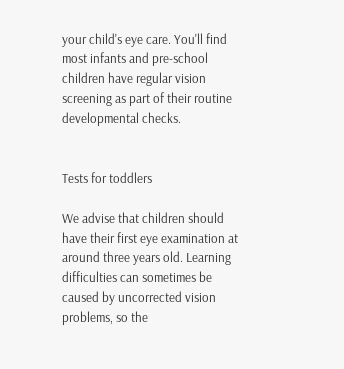your child's eye care. You'll find most infants and pre-school children have regular vision screening as part of their routine developmental checks.


Tests for toddlers

We advise that children should have their first eye examination at around three years old. Learning difficulties can sometimes be caused by uncorrected vision problems, so the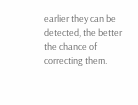earlier they can be detected, the better the chance of correcting them.